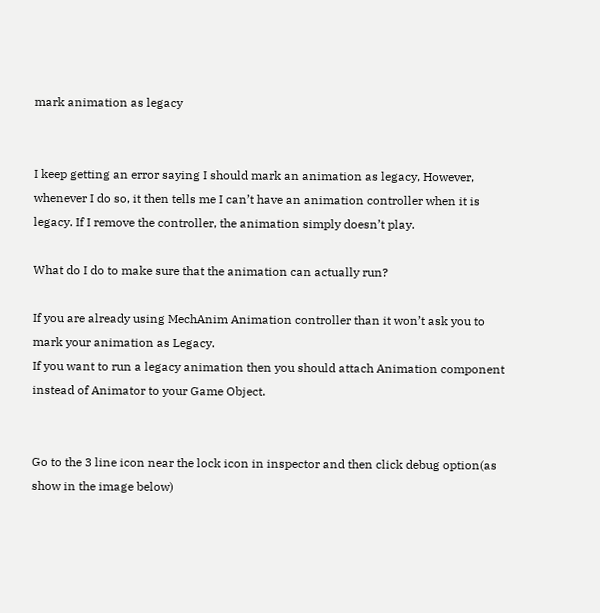mark animation as legacy


I keep getting an error saying I should mark an animation as legacy, However, whenever I do so, it then tells me I can’t have an animation controller when it is legacy. If I remove the controller, the animation simply doesn’t play.

What do I do to make sure that the animation can actually run?

If you are already using MechAnim Animation controller than it won’t ask you to mark your animation as Legacy.
If you want to run a legacy animation then you should attach Animation component instead of Animator to your Game Object.


Go to the 3 line icon near the lock icon in inspector and then click debug option(as show in the image below)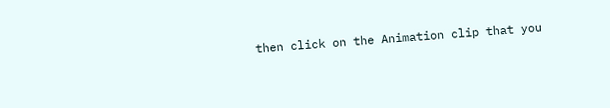then click on the Animation clip that you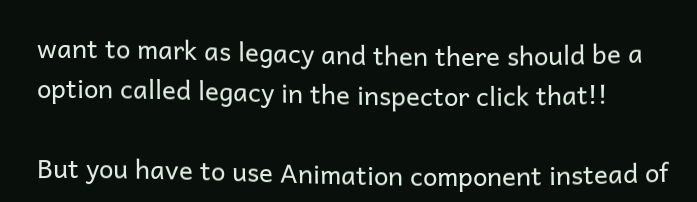want to mark as legacy and then there should be a option called legacy in the inspector click that!!

But you have to use Animation component instead of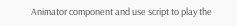Animator component and use script to play the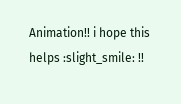Animation!! i hope this helps :slight_smile: !!